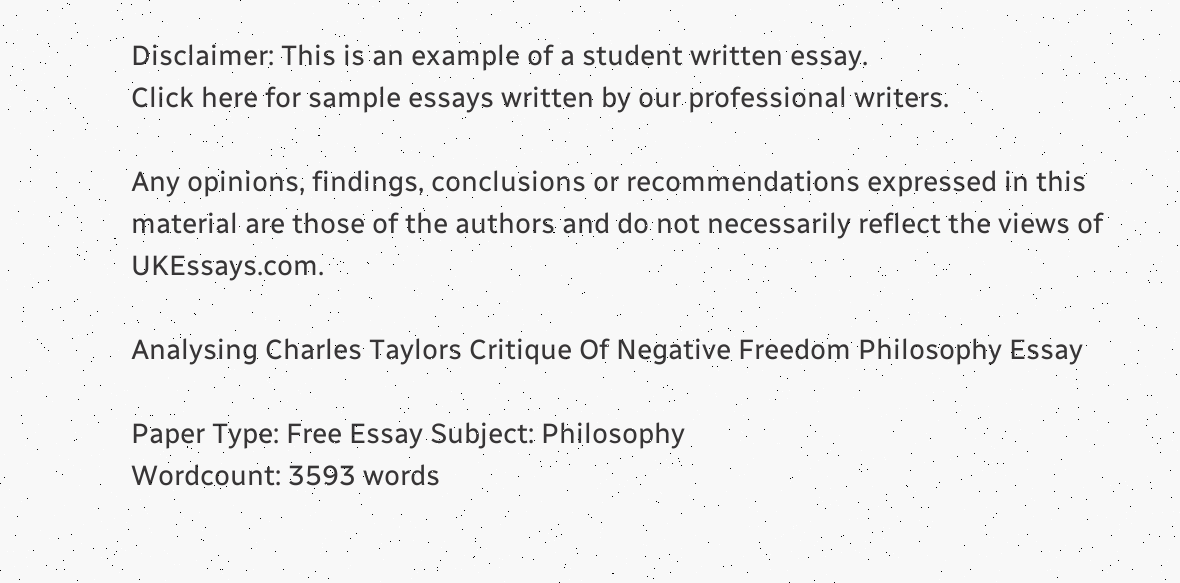Disclaimer: This is an example of a student written essay.
Click here for sample essays written by our professional writers.

Any opinions, findings, conclusions or recommendations expressed in this material are those of the authors and do not necessarily reflect the views of UKEssays.com.

Analysing Charles Taylors Critique Of Negative Freedom Philosophy Essay

Paper Type: Free Essay Subject: Philosophy
Wordcount: 3593 words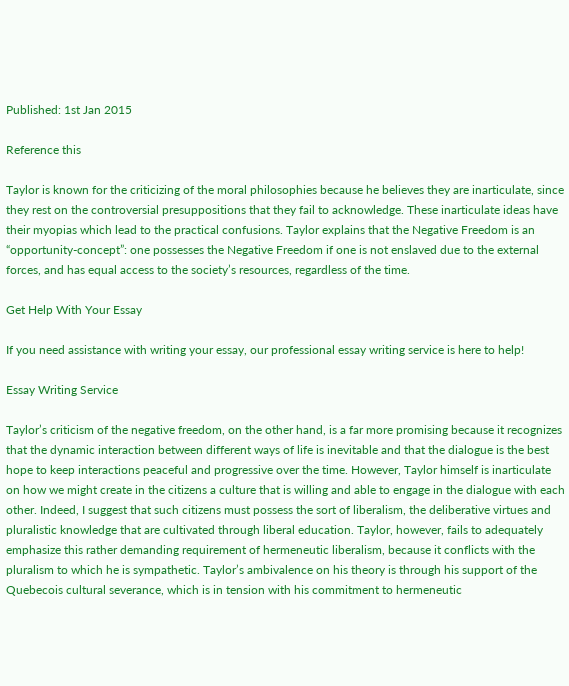Published: 1st Jan 2015

Reference this

Taylor is known for the criticizing of the moral philosophies because he believes they are inarticulate, since they rest on the controversial presuppositions that they fail to acknowledge. These inarticulate ideas have their myopias which lead to the practical confusions. Taylor explains that the Negative Freedom is an “opportunity-concept”: one possesses the Negative Freedom if one is not enslaved due to the external forces, and has equal access to the society’s resources, regardless of the time.

Get Help With Your Essay

If you need assistance with writing your essay, our professional essay writing service is here to help!

Essay Writing Service

Taylor’s criticism of the negative freedom, on the other hand, is a far more promising because it recognizes that the dynamic interaction between different ways of life is inevitable and that the dialogue is the best hope to keep interactions peaceful and progressive over the time. However, Taylor himself is inarticulate on how we might create in the citizens a culture that is willing and able to engage in the dialogue with each other. Indeed, I suggest that such citizens must possess the sort of liberalism, the deliberative virtues and pluralistic knowledge that are cultivated through liberal education. Taylor, however, fails to adequately emphasize this rather demanding requirement of hermeneutic liberalism, because it conflicts with the pluralism to which he is sympathetic. Taylor’s ambivalence on his theory is through his support of the Quebecois cultural severance, which is in tension with his commitment to hermeneutic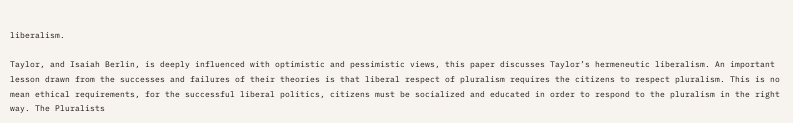liberalism.

Taylor, and Isaiah Berlin, is deeply influenced with optimistic and pessimistic views, this paper discusses Taylor’s hermeneutic liberalism. An important lesson drawn from the successes and failures of their theories is that liberal respect of pluralism requires the citizens to respect pluralism. This is no mean ethical requirements, for the successful liberal politics, citizens must be socialized and educated in order to respond to the pluralism in the right way. The Pluralists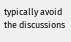typically avoid the discussions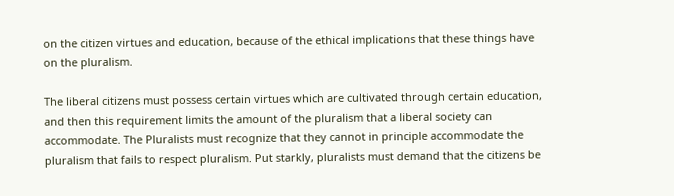on the citizen virtues and education, because of the ethical implications that these things have on the pluralism.

The liberal citizens must possess certain virtues which are cultivated through certain education, and then this requirement limits the amount of the pluralism that a liberal society can accommodate. The Pluralists must recognize that they cannot in principle accommodate the pluralism that fails to respect pluralism. Put starkly, pluralists must demand that the citizens be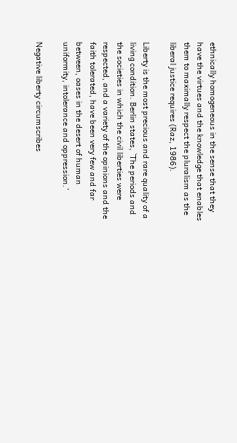ethnically homogeneous in the sense that they have the virtues and the knowledge that enables them to maximally respect the pluralism as the liberal justice requires (Raz, 1986).

Liberty is the most precious and rare quality of a living condition. Berlin states, `The periods and the societies in which the civil liberties were respected, and a variety of the opinions and the faith tolerated, have been very few and far between, oases in the desert of human uniformity, intolerance and oppression.’

Negative liberty circumscribes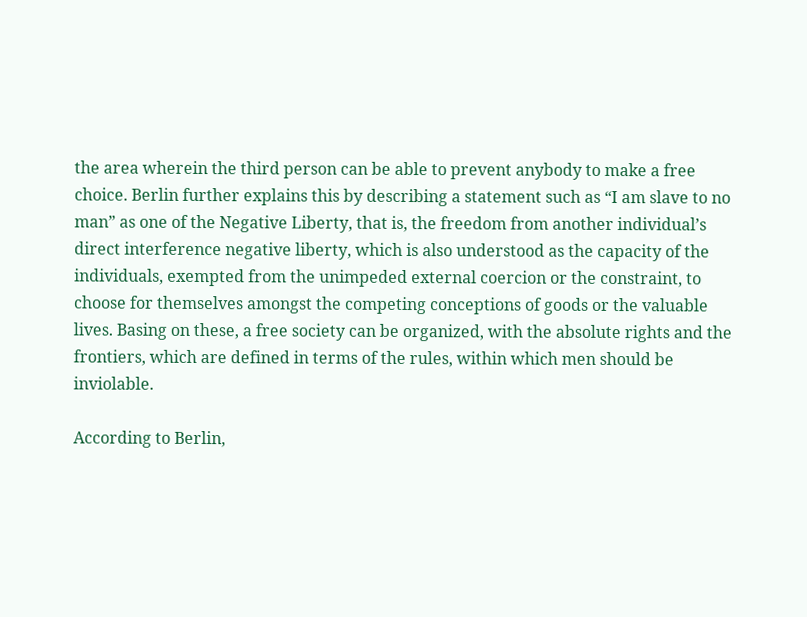the area wherein the third person can be able to prevent anybody to make a free choice. Berlin further explains this by describing a statement such as “I am slave to no man” as one of the Negative Liberty, that is, the freedom from another individual’s direct interference negative liberty, which is also understood as the capacity of the individuals, exempted from the unimpeded external coercion or the constraint, to choose for themselves amongst the competing conceptions of goods or the valuable lives. Basing on these, a free society can be organized, with the absolute rights and the frontiers, which are defined in terms of the rules, within which men should be inviolable.

According to Berlin,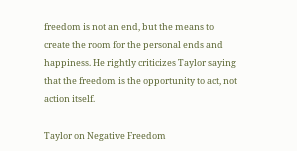freedom is not an end, but the means to create the room for the personal ends and happiness. He rightly criticizes Taylor saying that the freedom is the opportunity to act, not action itself.

Taylor on Negative Freedom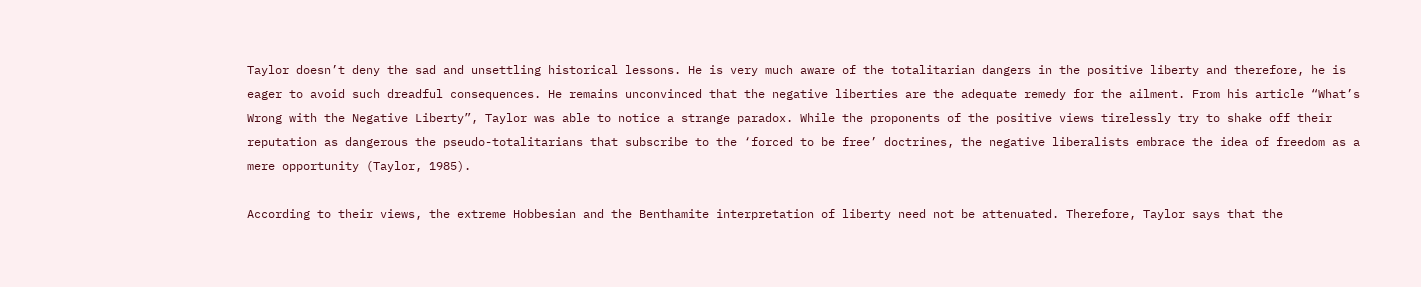Taylor doesn’t deny the sad and unsettling historical lessons. He is very much aware of the totalitarian dangers in the positive liberty and therefore, he is eager to avoid such dreadful consequences. He remains unconvinced that the negative liberties are the adequate remedy for the ailment. From his article “What’s Wrong with the Negative Liberty”, Taylor was able to notice a strange paradox. While the proponents of the positive views tirelessly try to shake off their reputation as dangerous the pseudo-totalitarians that subscribe to the ‘forced to be free’ doctrines, the negative liberalists embrace the idea of freedom as a mere opportunity (Taylor, 1985).

According to their views, the extreme Hobbesian and the Benthamite interpretation of liberty need not be attenuated. Therefore, Taylor says that the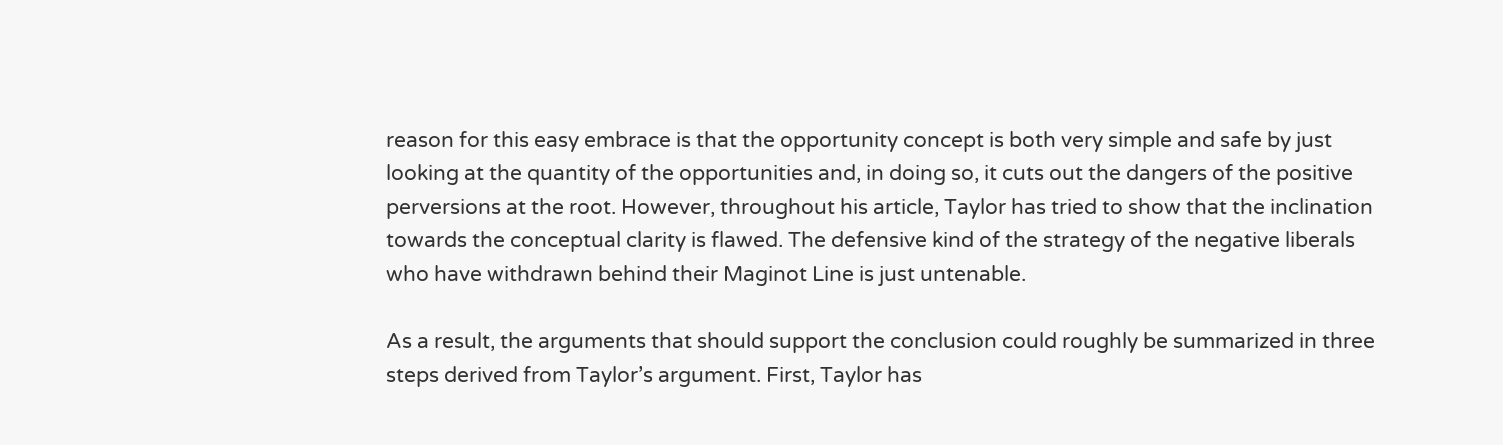reason for this easy embrace is that the opportunity concept is both very simple and safe by just looking at the quantity of the opportunities and, in doing so, it cuts out the dangers of the positive perversions at the root. However, throughout his article, Taylor has tried to show that the inclination towards the conceptual clarity is flawed. The defensive kind of the strategy of the negative liberals who have withdrawn behind their Maginot Line is just untenable.

As a result, the arguments that should support the conclusion could roughly be summarized in three steps derived from Taylor’s argument. First, Taylor has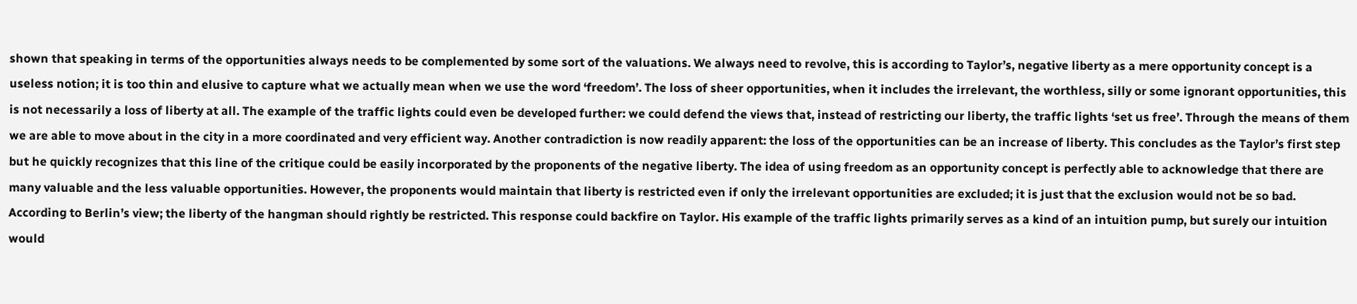shown that speaking in terms of the opportunities always needs to be complemented by some sort of the valuations. We always need to revolve, this is according to Taylor’s, negative liberty as a mere opportunity concept is a useless notion; it is too thin and elusive to capture what we actually mean when we use the word ‘freedom’. The loss of sheer opportunities, when it includes the irrelevant, the worthless, silly or some ignorant opportunities, this is not necessarily a loss of liberty at all. The example of the traffic lights could even be developed further: we could defend the views that, instead of restricting our liberty, the traffic lights ‘set us free’. Through the means of them we are able to move about in the city in a more coordinated and very efficient way. Another contradiction is now readily apparent: the loss of the opportunities can be an increase of liberty. This concludes as the Taylor’s first step but he quickly recognizes that this line of the critique could be easily incorporated by the proponents of the negative liberty. The idea of using freedom as an opportunity concept is perfectly able to acknowledge that there are many valuable and the less valuable opportunities. However, the proponents would maintain that liberty is restricted even if only the irrelevant opportunities are excluded; it is just that the exclusion would not be so bad. According to Berlin’s view; the liberty of the hangman should rightly be restricted. This response could backfire on Taylor. His example of the traffic lights primarily serves as a kind of an intuition pump, but surely our intuition would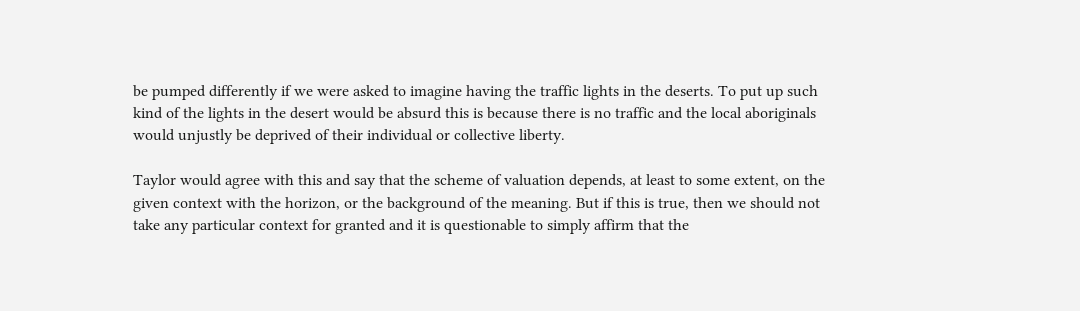be pumped differently if we were asked to imagine having the traffic lights in the deserts. To put up such kind of the lights in the desert would be absurd this is because there is no traffic and the local aboriginals would unjustly be deprived of their individual or collective liberty.

Taylor would agree with this and say that the scheme of valuation depends, at least to some extent, on the given context with the horizon, or the background of the meaning. But if this is true, then we should not take any particular context for granted and it is questionable to simply affirm that the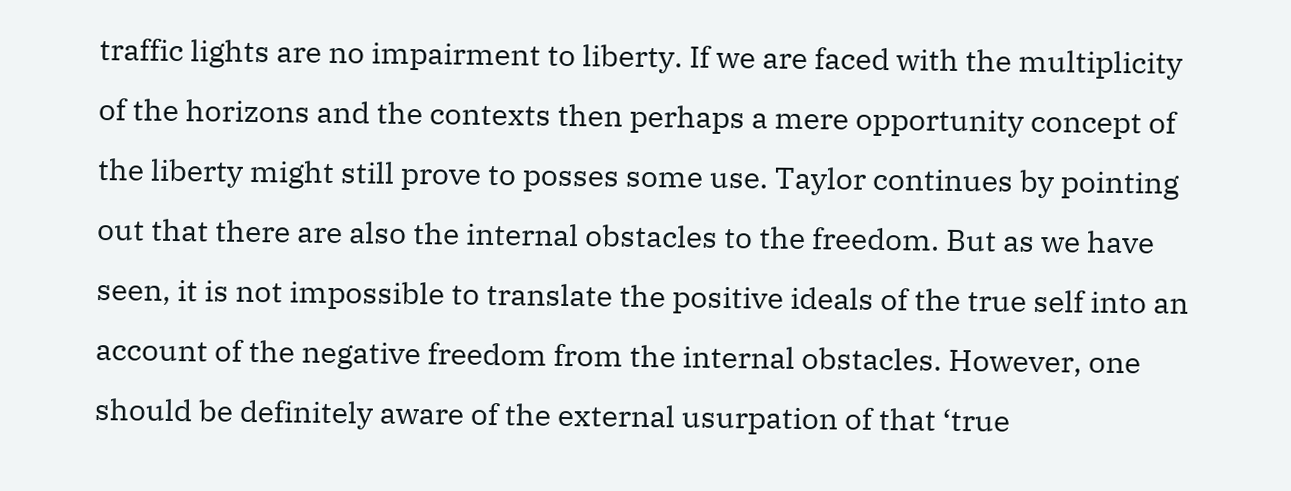traffic lights are no impairment to liberty. If we are faced with the multiplicity of the horizons and the contexts then perhaps a mere opportunity concept of the liberty might still prove to posses some use. Taylor continues by pointing out that there are also the internal obstacles to the freedom. But as we have seen, it is not impossible to translate the positive ideals of the true self into an account of the negative freedom from the internal obstacles. However, one should be definitely aware of the external usurpation of that ‘true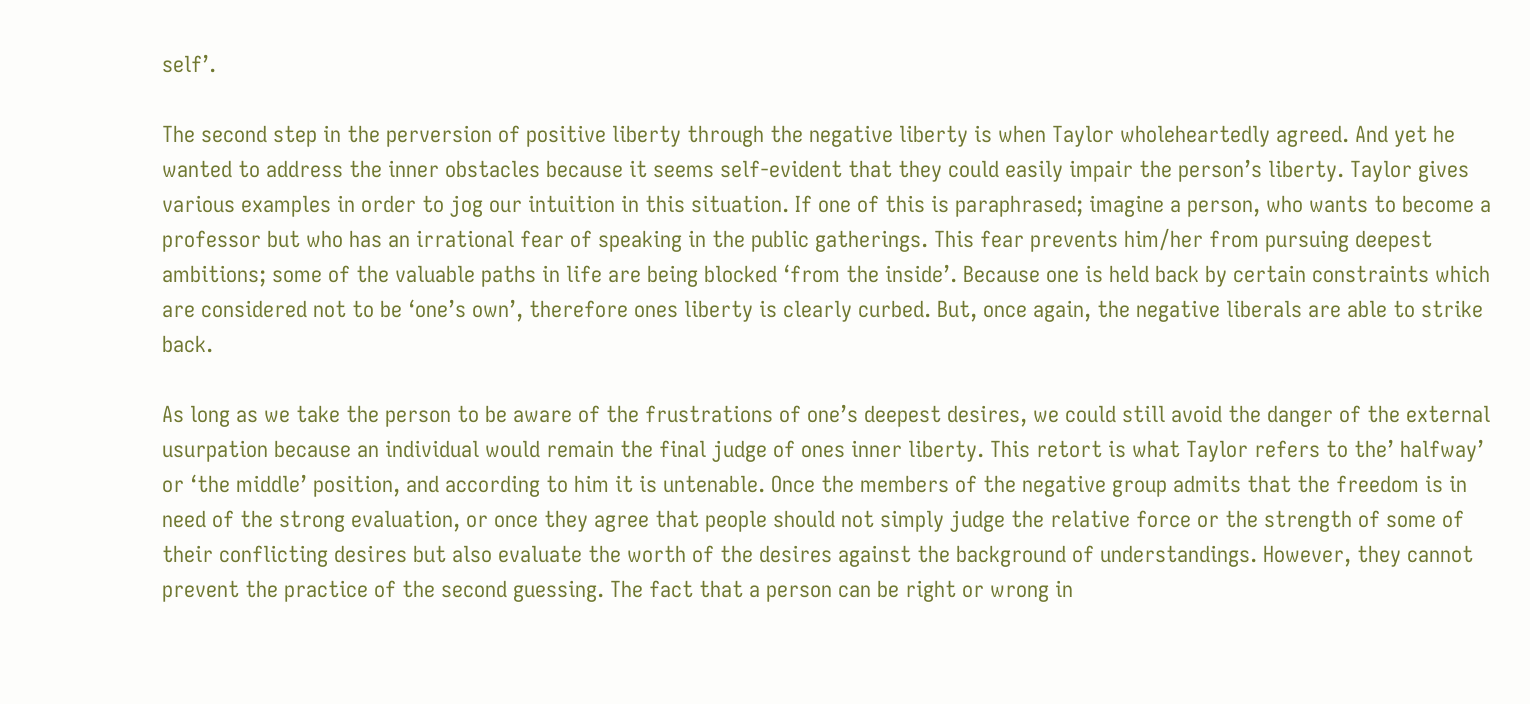self’.

The second step in the perversion of positive liberty through the negative liberty is when Taylor wholeheartedly agreed. And yet he wanted to address the inner obstacles because it seems self-evident that they could easily impair the person’s liberty. Taylor gives various examples in order to jog our intuition in this situation. If one of this is paraphrased; imagine a person, who wants to become a professor but who has an irrational fear of speaking in the public gatherings. This fear prevents him/her from pursuing deepest ambitions; some of the valuable paths in life are being blocked ‘from the inside’. Because one is held back by certain constraints which are considered not to be ‘one’s own’, therefore ones liberty is clearly curbed. But, once again, the negative liberals are able to strike back.

As long as we take the person to be aware of the frustrations of one’s deepest desires, we could still avoid the danger of the external usurpation because an individual would remain the final judge of ones inner liberty. This retort is what Taylor refers to the’ halfway’ or ‘the middle’ position, and according to him it is untenable. Once the members of the negative group admits that the freedom is in need of the strong evaluation, or once they agree that people should not simply judge the relative force or the strength of some of their conflicting desires but also evaluate the worth of the desires against the background of understandings. However, they cannot prevent the practice of the second guessing. The fact that a person can be right or wrong in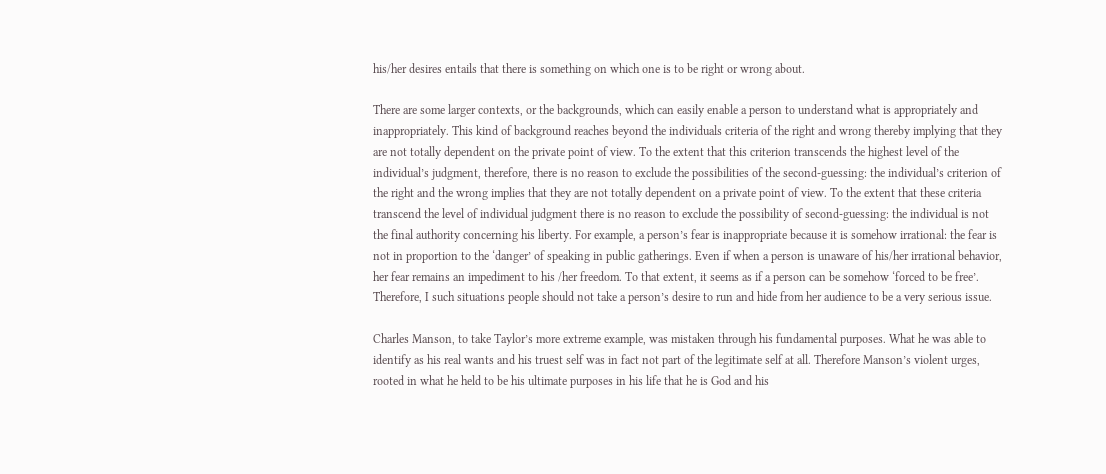his/her desires entails that there is something on which one is to be right or wrong about.

There are some larger contexts, or the backgrounds, which can easily enable a person to understand what is appropriately and inappropriately. This kind of background reaches beyond the individuals criteria of the right and wrong thereby implying that they are not totally dependent on the private point of view. To the extent that this criterion transcends the highest level of the individual’s judgment, therefore, there is no reason to exclude the possibilities of the second-guessing: the individual’s criterion of the right and the wrong implies that they are not totally dependent on a private point of view. To the extent that these criteria transcend the level of individual judgment there is no reason to exclude the possibility of second-guessing: the individual is not the final authority concerning his liberty. For example, a person’s fear is inappropriate because it is somehow irrational: the fear is not in proportion to the ‘danger’ of speaking in public gatherings. Even if when a person is unaware of his/her irrational behavior, her fear remains an impediment to his /her freedom. To that extent, it seems as if a person can be somehow ‘forced to be free’. Therefore, I such situations people should not take a person’s desire to run and hide from her audience to be a very serious issue.

Charles Manson, to take Taylor’s more extreme example, was mistaken through his fundamental purposes. What he was able to identify as his real wants and his truest self was in fact not part of the legitimate self at all. Therefore Manson’s violent urges, rooted in what he held to be his ultimate purposes in his life that he is God and his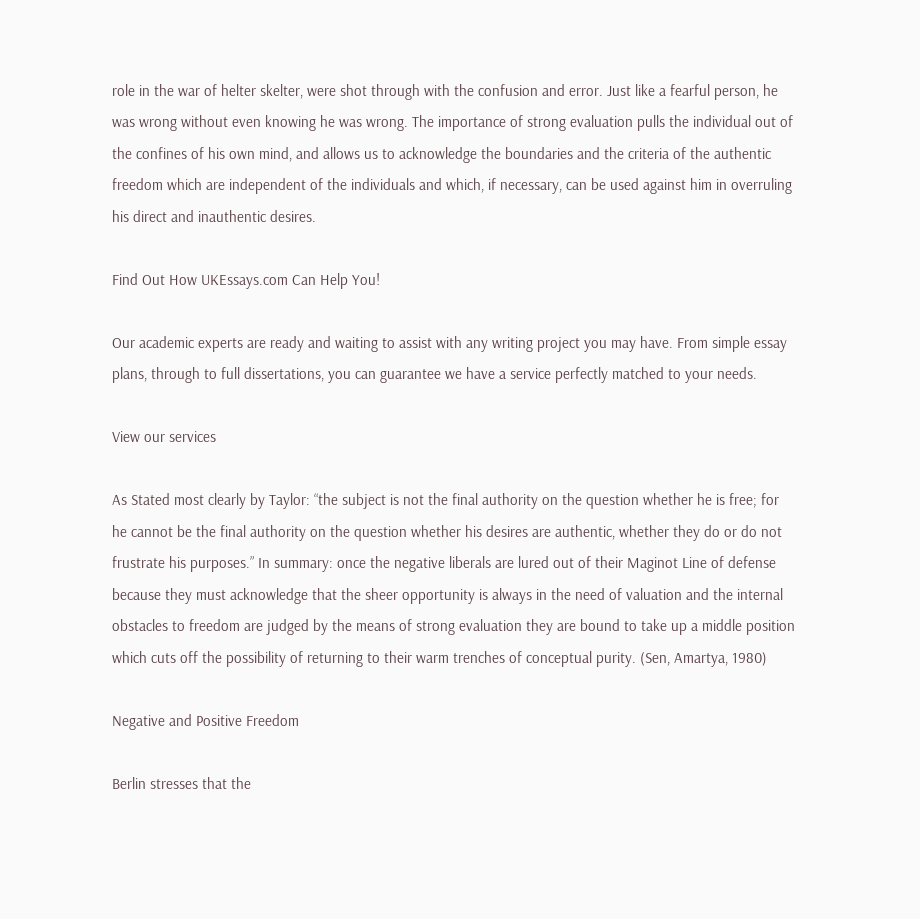role in the war of helter skelter, were shot through with the confusion and error. Just like a fearful person, he was wrong without even knowing he was wrong. The importance of strong evaluation pulls the individual out of the confines of his own mind, and allows us to acknowledge the boundaries and the criteria of the authentic freedom which are independent of the individuals and which, if necessary, can be used against him in overruling his direct and inauthentic desires.

Find Out How UKEssays.com Can Help You!

Our academic experts are ready and waiting to assist with any writing project you may have. From simple essay plans, through to full dissertations, you can guarantee we have a service perfectly matched to your needs.

View our services

As Stated most clearly by Taylor: “the subject is not the final authority on the question whether he is free; for he cannot be the final authority on the question whether his desires are authentic, whether they do or do not frustrate his purposes.” In summary: once the negative liberals are lured out of their Maginot Line of defense because they must acknowledge that the sheer opportunity is always in the need of valuation and the internal obstacles to freedom are judged by the means of strong evaluation they are bound to take up a middle position which cuts off the possibility of returning to their warm trenches of conceptual purity. (Sen, Amartya, 1980)

Negative and Positive Freedom

Berlin stresses that the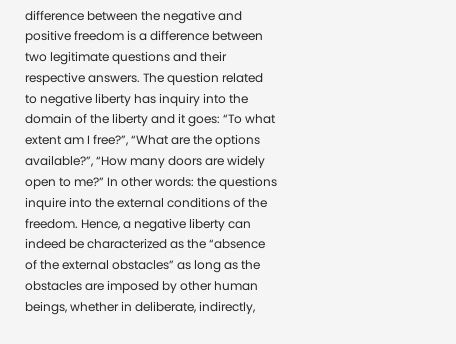difference between the negative and positive freedom is a difference between two legitimate questions and their respective answers. The question related to negative liberty has inquiry into the domain of the liberty and it goes: “To what extent am I free?”, “What are the options available?”, “How many doors are widely open to me?” In other words: the questions inquire into the external conditions of the freedom. Hence, a negative liberty can indeed be characterized as the “absence of the external obstacles” as long as the obstacles are imposed by other human beings, whether in deliberate, indirectly,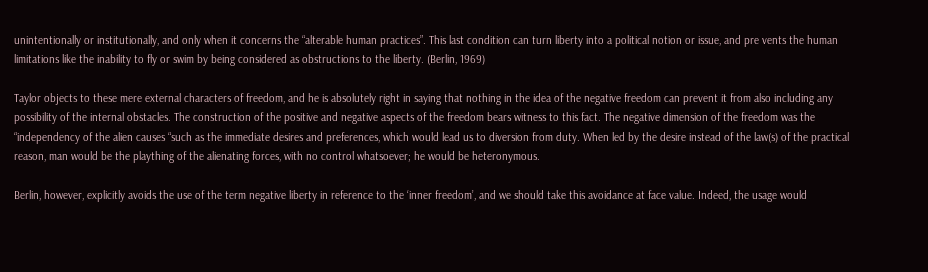unintentionally or institutionally, and only when it concerns the “alterable human practices”. This last condition can turn liberty into a political notion or issue, and pre vents the human limitations like the inability to fly or swim by being considered as obstructions to the liberty. (Berlin, 1969)

Taylor objects to these mere external characters of freedom, and he is absolutely right in saying that nothing in the idea of the negative freedom can prevent it from also including any possibility of the internal obstacles. The construction of the positive and negative aspects of the freedom bears witness to this fact. The negative dimension of the freedom was the “independency of the alien causes “such as the immediate desires and preferences, which would lead us to diversion from duty. When led by the desire instead of the law(s) of the practical reason, man would be the plaything of the alienating forces, with no control whatsoever; he would be heteronymous.

Berlin, however, explicitly avoids the use of the term negative liberty in reference to the ‘inner freedom’, and we should take this avoidance at face value. Indeed, the usage would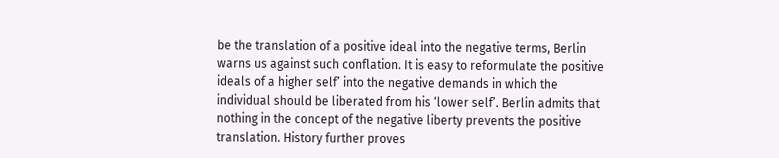be the translation of a positive ideal into the negative terms, Berlin warns us against such conflation. It is easy to reformulate the positive ideals of a higher self’ into the negative demands in which the individual should be liberated from his ‘lower self’. Berlin admits that nothing in the concept of the negative liberty prevents the positive translation. History further proves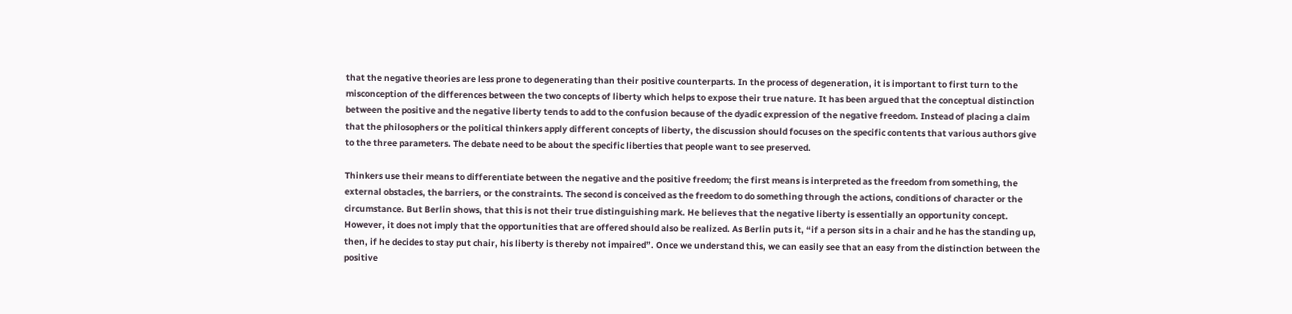that the negative theories are less prone to degenerating than their positive counterparts. In the process of degeneration, it is important to first turn to the misconception of the differences between the two concepts of liberty which helps to expose their true nature. It has been argued that the conceptual distinction between the positive and the negative liberty tends to add to the confusion because of the dyadic expression of the negative freedom. Instead of placing a claim that the philosophers or the political thinkers apply different concepts of liberty, the discussion should focuses on the specific contents that various authors give to the three parameters. The debate need to be about the specific liberties that people want to see preserved.

Thinkers use their means to differentiate between the negative and the positive freedom; the first means is interpreted as the freedom from something, the external obstacles, the barriers, or the constraints. The second is conceived as the freedom to do something through the actions, conditions of character or the circumstance. But Berlin shows, that this is not their true distinguishing mark. He believes that the negative liberty is essentially an opportunity concept. However, it does not imply that the opportunities that are offered should also be realized. As Berlin puts it, “if a person sits in a chair and he has the standing up, then, if he decides to stay put chair, his liberty is thereby not impaired”. Once we understand this, we can easily see that an easy from the distinction between the positive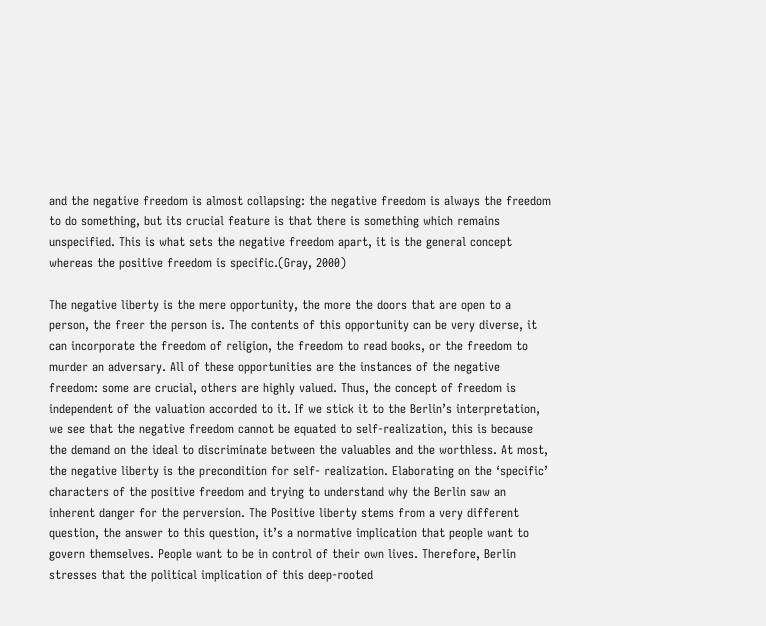and the negative freedom is almost collapsing: the negative freedom is always the freedom to do something, but its crucial feature is that there is something which remains unspecified. This is what sets the negative freedom apart, it is the general concept whereas the positive freedom is specific.(Gray, 2000)

The negative liberty is the mere opportunity, the more the doors that are open to a person, the freer the person is. The contents of this opportunity can be very diverse, it can incorporate the freedom of religion, the freedom to read books, or the freedom to murder an adversary. All of these opportunities are the instances of the negative freedom: some are crucial, others are highly valued. Thus, the concept of freedom is independent of the valuation accorded to it. If we stick it to the Berlin’s interpretation, we see that the negative freedom cannot be equated to self-realization, this is because the demand on the ideal to discriminate between the valuables and the worthless. At most, the negative liberty is the precondition for self- realization. Elaborating on the ‘specific’ characters of the positive freedom and trying to understand why the Berlin saw an inherent danger for the perversion. The Positive liberty stems from a very different question, the answer to this question, it’s a normative implication that people want to govern themselves. People want to be in control of their own lives. Therefore, Berlin stresses that the political implication of this deep-rooted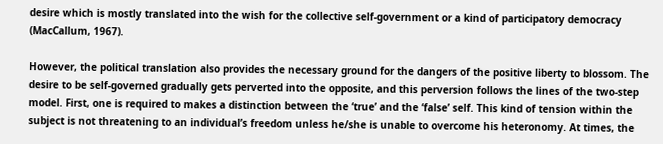desire which is mostly translated into the wish for the collective self-government or a kind of participatory democracy (MacCallum, 1967).

However, the political translation also provides the necessary ground for the dangers of the positive liberty to blossom. The desire to be self-governed gradually gets perverted into the opposite, and this perversion follows the lines of the two-step model. First, one is required to makes a distinction between the ‘true’ and the ‘false’ self. This kind of tension within the subject is not threatening to an individual’s freedom unless he/she is unable to overcome his heteronomy. At times, the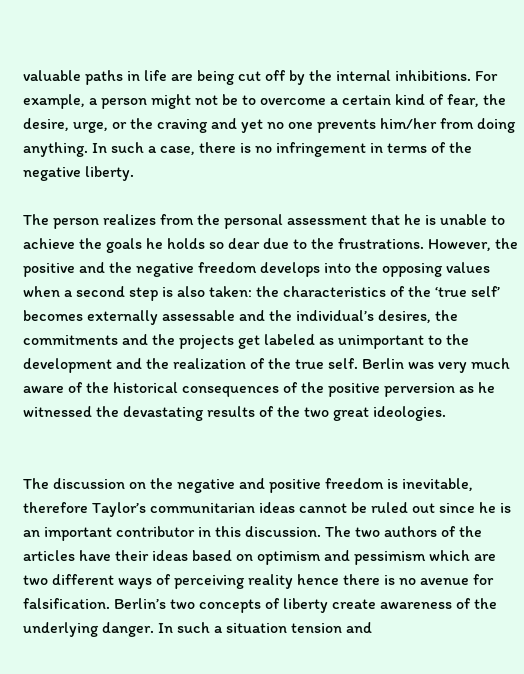valuable paths in life are being cut off by the internal inhibitions. For example, a person might not be to overcome a certain kind of fear, the desire, urge, or the craving and yet no one prevents him/her from doing anything. In such a case, there is no infringement in terms of the negative liberty.

The person realizes from the personal assessment that he is unable to achieve the goals he holds so dear due to the frustrations. However, the positive and the negative freedom develops into the opposing values when a second step is also taken: the characteristics of the ‘true self’ becomes externally assessable and the individual’s desires, the commitments and the projects get labeled as unimportant to the development and the realization of the true self. Berlin was very much aware of the historical consequences of the positive perversion as he witnessed the devastating results of the two great ideologies.


The discussion on the negative and positive freedom is inevitable, therefore Taylor’s communitarian ideas cannot be ruled out since he is an important contributor in this discussion. The two authors of the articles have their ideas based on optimism and pessimism which are two different ways of perceiving reality hence there is no avenue for falsification. Berlin’s two concepts of liberty create awareness of the underlying danger. In such a situation tension and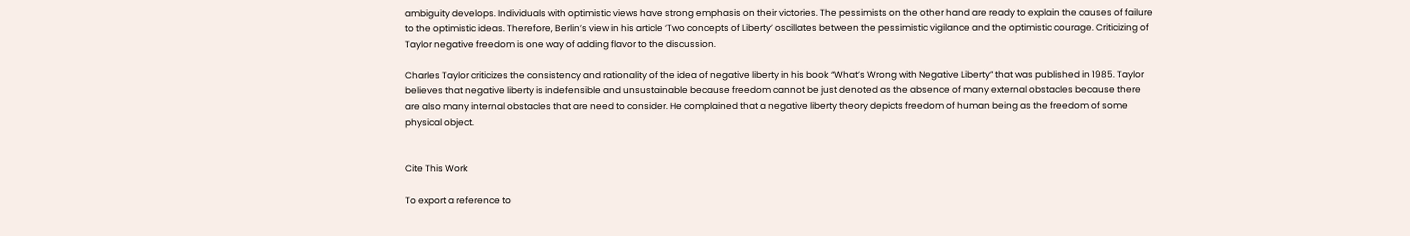ambiguity develops. Individuals with optimistic views have strong emphasis on their victories. The pessimists on the other hand are ready to explain the causes of failure to the optimistic ideas. Therefore, Berlin’s view in his article ‘Two concepts of Liberty’ oscillates between the pessimistic vigilance and the optimistic courage. Criticizing of Taylor negative freedom is one way of adding flavor to the discussion.

Charles Taylor criticizes the consistency and rationality of the idea of negative liberty in his book “What’s Wrong with Negative Liberty” that was published in 1985. Taylor believes that negative liberty is indefensible and unsustainable because freedom cannot be just denoted as the absence of many external obstacles because there are also many internal obstacles that are need to consider. He complained that a negative liberty theory depicts freedom of human being as the freedom of some physical object.


Cite This Work

To export a reference to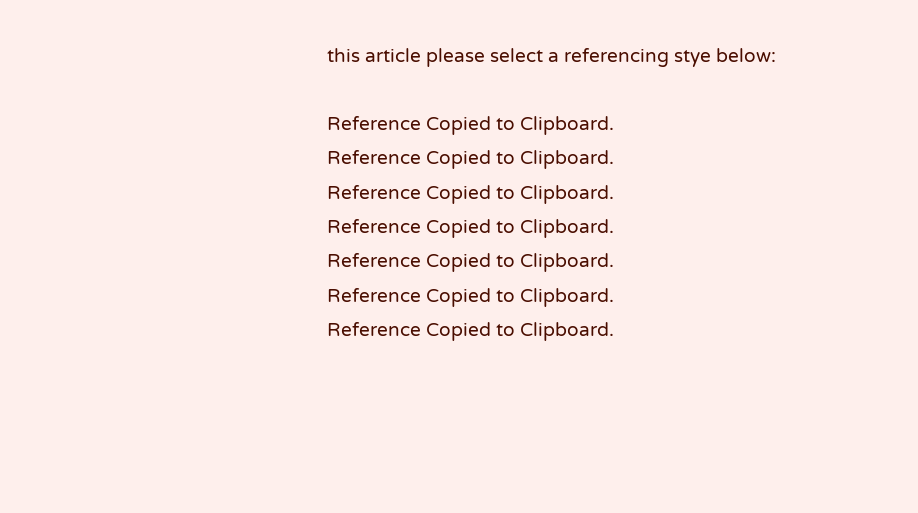this article please select a referencing stye below:

Reference Copied to Clipboard.
Reference Copied to Clipboard.
Reference Copied to Clipboard.
Reference Copied to Clipboard.
Reference Copied to Clipboard.
Reference Copied to Clipboard.
Reference Copied to Clipboard.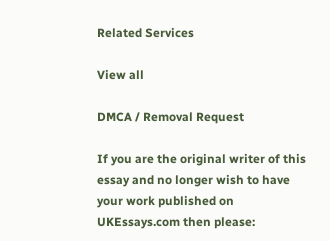Related Services

View all

DMCA / Removal Request

If you are the original writer of this essay and no longer wish to have your work published on UKEssays.com then please: